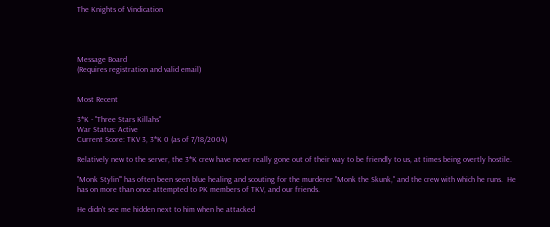The Knights of Vindication




Message Board
(Requires registration and valid email)


Most Recent

3*K - "Three Stars Killahs"
War Status: Active
Current Score: TKV 3, 3*K 0 (as of 7/18/2004)

Relatively new to the server, the 3*K crew have never really gone out of their way to be friendly to us, at times being overtly hostile.

"Monk Stylin'" has often been seen blue healing and scouting for the murderer "Monk the Skunk," and the crew with which he runs.  He has on more than once attempted to PK members of TKV, and our friends.

He didn't see me hidden next to him when he attacked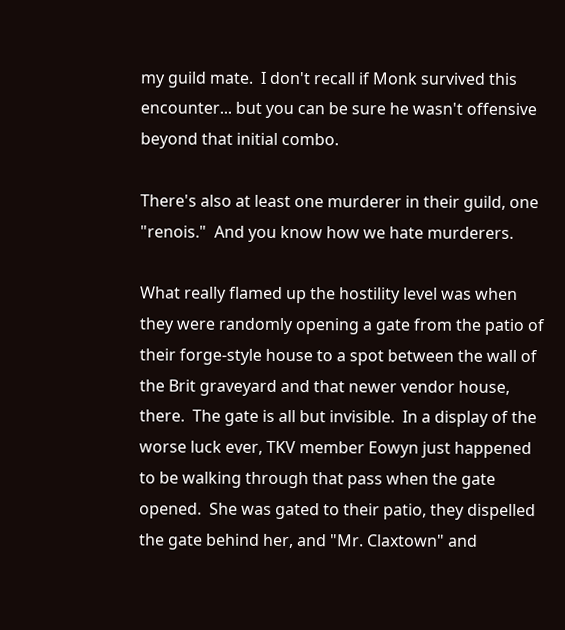my guild mate.  I don't recall if Monk survived this encounter... but you can be sure he wasn't offensive beyond that initial combo.

There's also at least one murderer in their guild, one "renois."  And you know how we hate murderers.

What really flamed up the hostility level was when they were randomly opening a gate from the patio of their forge-style house to a spot between the wall of the Brit graveyard and that newer vendor house, there.  The gate is all but invisible.  In a display of the worse luck ever, TKV member Eowyn just happened to be walking through that pass when the gate opened.  She was gated to their patio, they dispelled the gate behind her, and "Mr. Claxtown" and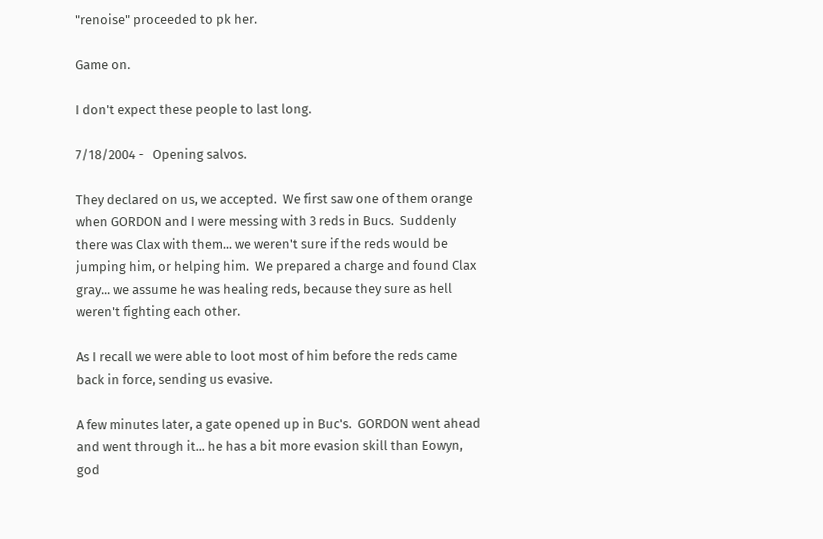"renoise" proceeded to pk her.

Game on.

I don't expect these people to last long.

7/18/2004 -   Opening salvos.

They declared on us, we accepted.  We first saw one of them orange when GORDON and I were messing with 3 reds in Bucs.  Suddenly there was Clax with them... we weren't sure if the reds would be jumping him, or helping him.  We prepared a charge and found Clax gray... we assume he was healing reds, because they sure as hell weren't fighting each other.

As I recall we were able to loot most of him before the reds came back in force, sending us evasive.

A few minutes later, a gate opened up in Buc's.  GORDON went ahead and went through it... he has a bit more evasion skill than Eowyn, god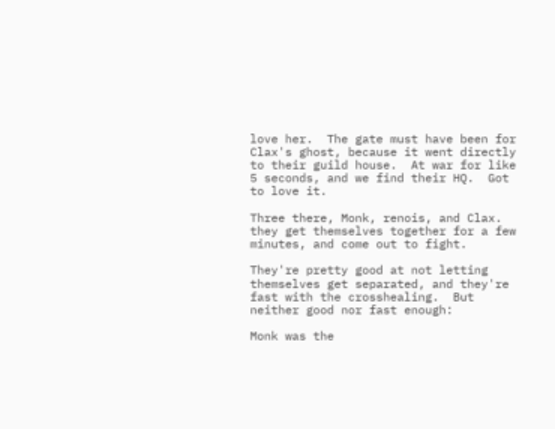love her.  The gate must have been for Clax's ghost, because it went directly to their guild house.  At war for like 5 seconds, and we find their HQ.  Got to love it.

Three there, Monk, renois, and Clax.  they get themselves together for a few minutes, and come out to fight.

They're pretty good at not letting themselves get separated, and they're fast with the crosshealing.  But neither good nor fast enough:

Monk was the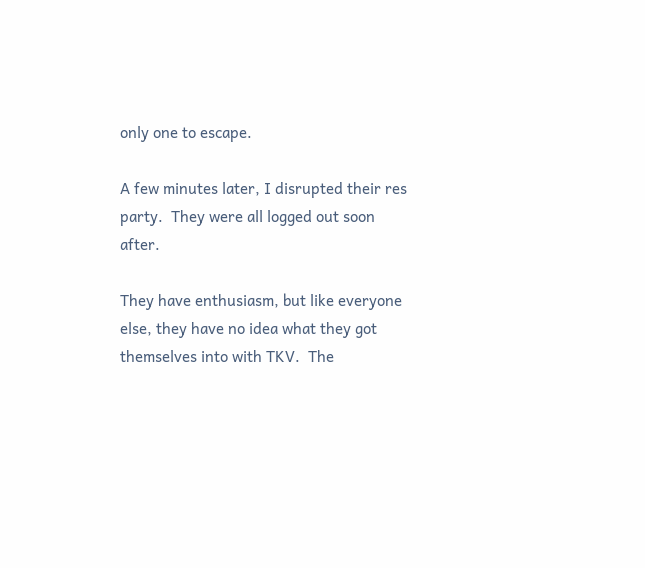only one to escape.

A few minutes later, I disrupted their res party.  They were all logged out soon after.

They have enthusiasm, but like everyone else, they have no idea what they got themselves into with TKV.  The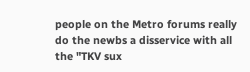people on the Metro forums really do the newbs a disservice with all the "TKV sux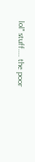lol" stuff.... the poor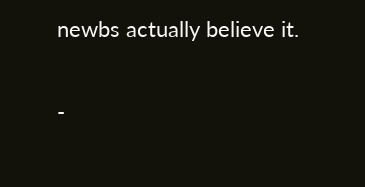newbs actually believe it.

-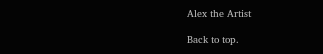Alex the Artist

Back to top.